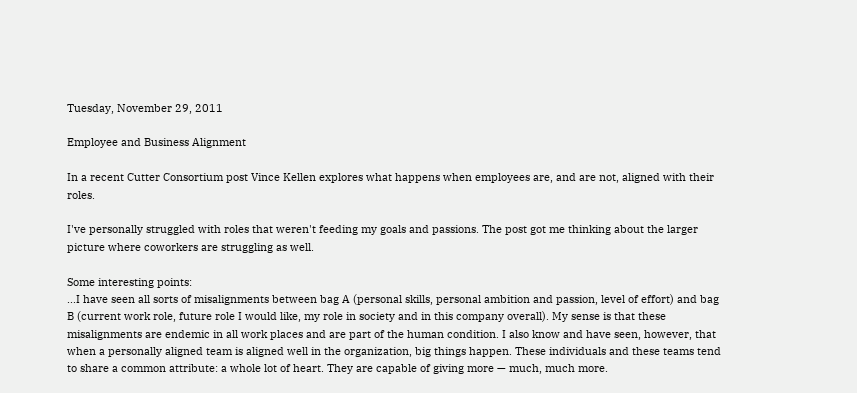Tuesday, November 29, 2011

Employee and Business Alignment

In a recent Cutter Consortium post Vince Kellen explores what happens when employees are, and are not, aligned with their roles.

I've personally struggled with roles that weren't feeding my goals and passions. The post got me thinking about the larger picture where coworkers are struggling as well.

Some interesting points:
...I have seen all sorts of misalignments between bag A (personal skills, personal ambition and passion, level of effort) and bag B (current work role, future role I would like, my role in society and in this company overall). My sense is that these misalignments are endemic in all work places and are part of the human condition. I also know and have seen, however, that when a personally aligned team is aligned well in the organization, big things happen. These individuals and these teams tend to share a common attribute: a whole lot of heart. They are capable of giving more — much, much more.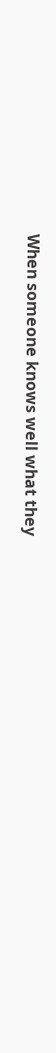When someone knows well what they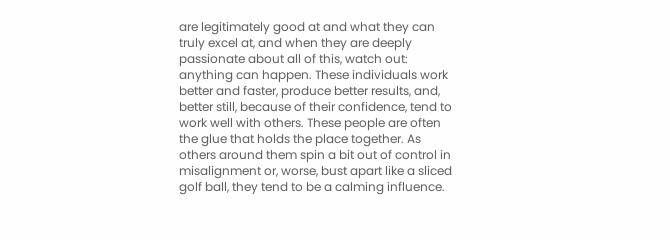are legitimately good at and what they can truly excel at, and when they are deeply passionate about all of this, watch out: anything can happen. These individuals work better and faster, produce better results, and, better still, because of their confidence, tend to work well with others. These people are often the glue that holds the place together. As others around them spin a bit out of control in misalignment or, worse, bust apart like a sliced golf ball, they tend to be a calming influence.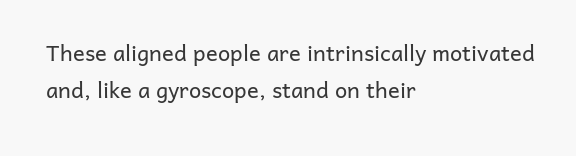These aligned people are intrinsically motivated and, like a gyroscope, stand on their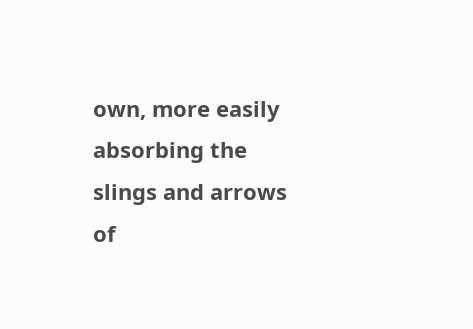own, more easily absorbing the slings and arrows of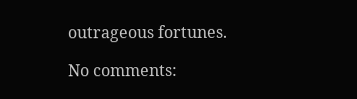outrageous fortunes.

No comments: